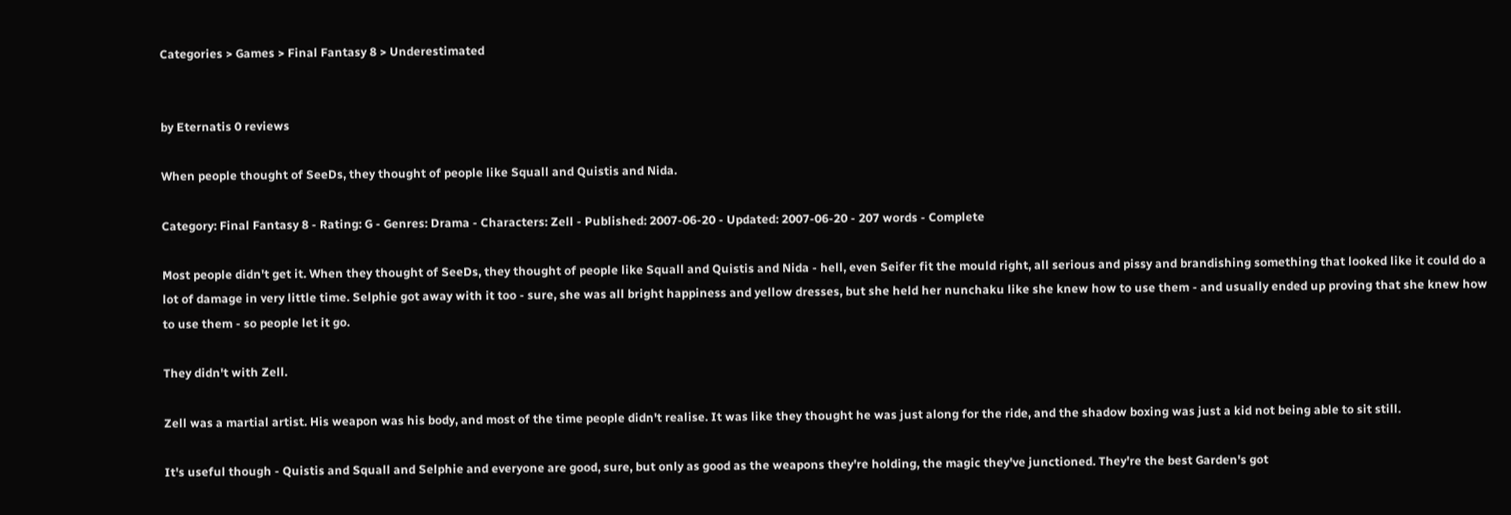Categories > Games > Final Fantasy 8 > Underestimated


by Eternatis 0 reviews

When people thought of SeeDs, they thought of people like Squall and Quistis and Nida.

Category: Final Fantasy 8 - Rating: G - Genres: Drama - Characters: Zell - Published: 2007-06-20 - Updated: 2007-06-20 - 207 words - Complete

Most people didn't get it. When they thought of SeeDs, they thought of people like Squall and Quistis and Nida - hell, even Seifer fit the mould right, all serious and pissy and brandishing something that looked like it could do a lot of damage in very little time. Selphie got away with it too - sure, she was all bright happiness and yellow dresses, but she held her nunchaku like she knew how to use them - and usually ended up proving that she knew how to use them - so people let it go.

They didn't with Zell.

Zell was a martial artist. His weapon was his body, and most of the time people didn't realise. It was like they thought he was just along for the ride, and the shadow boxing was just a kid not being able to sit still.

It's useful though - Quistis and Squall and Selphie and everyone are good, sure, but only as good as the weapons they're holding, the magic they've junctioned. They're the best Garden's got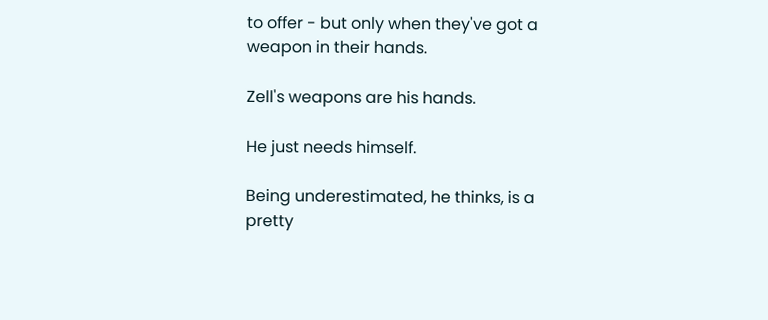to offer - but only when they've got a weapon in their hands.

Zell's weapons are his hands.

He just needs himself.

Being underestimated, he thinks, is a pretty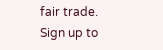fair trade.
Sign up to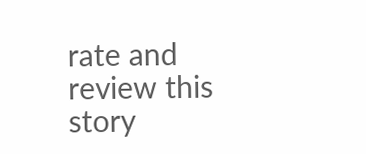rate and review this story